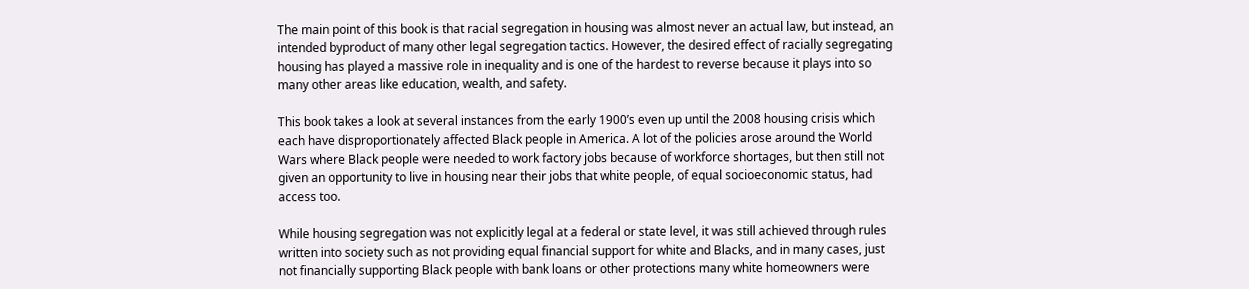The main point of this book is that racial segregation in housing was almost never an actual law, but instead, an intended byproduct of many other legal segregation tactics. However, the desired effect of racially segregating housing has played a massive role in inequality and is one of the hardest to reverse because it plays into so many other areas like education, wealth, and safety.

This book takes a look at several instances from the early 1900’s even up until the 2008 housing crisis which each have disproportionately affected Black people in America. A lot of the policies arose around the World Wars where Black people were needed to work factory jobs because of workforce shortages, but then still not given an opportunity to live in housing near their jobs that white people, of equal socioeconomic status, had access too.

While housing segregation was not explicitly legal at a federal or state level, it was still achieved through rules written into society such as not providing equal financial support for white and Blacks, and in many cases, just not financially supporting Black people with bank loans or other protections many white homeowners were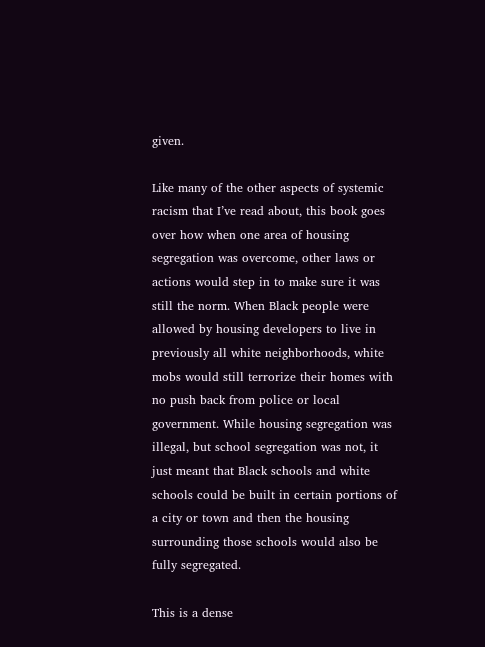given.

Like many of the other aspects of systemic racism that I’ve read about, this book goes over how when one area of housing segregation was overcome, other laws or actions would step in to make sure it was still the norm. When Black people were allowed by housing developers to live in previously all white neighborhoods, white mobs would still terrorize their homes with no push back from police or local government. While housing segregation was illegal, but school segregation was not, it just meant that Black schools and white schools could be built in certain portions of a city or town and then the housing surrounding those schools would also be fully segregated.

This is a dense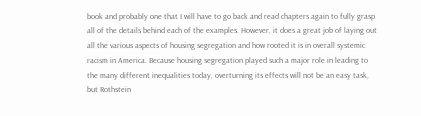book and probably one that I will have to go back and read chapters again to fully grasp all of the details behind each of the examples. However, it does a great job of laying out all the various aspects of housing segregation and how rooted it is in overall systemic racism in America. Because housing segregation played such a major role in leading to the many different inequalities today, overturning its effects will not be an easy task, but Rothstein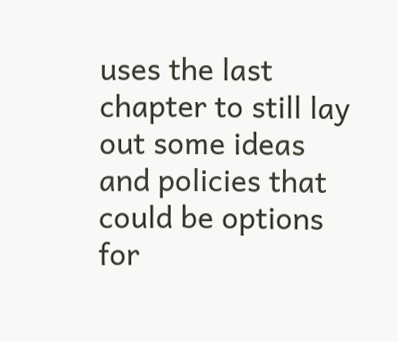uses the last chapter to still lay out some ideas and policies that could be options for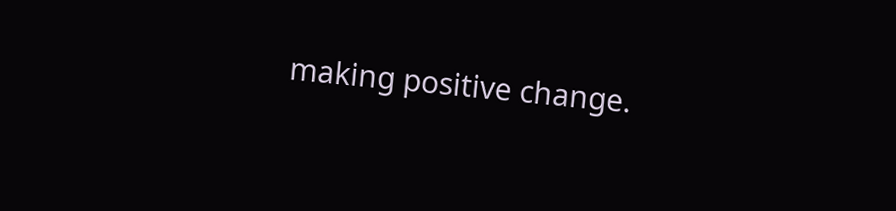making positive change.